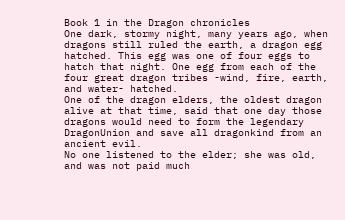Book 1 in the Dragon chronicles
One dark, stormy night, many years ago, when dragons still ruled the earth, a dragon egg hatched. This egg was one of four eggs to hatch that night. One egg from each of the four great dragon tribes -wind, fire, earth, and water- hatched.
One of the dragon elders, the oldest dragon alive at that time, said that one day those dragons would need to form the legendary DragonUnion and save all dragonkind from an ancient evil.
No one listened to the elder; she was old, and was not paid much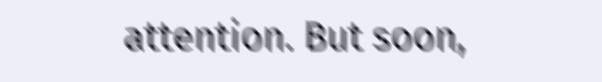attention. But soon,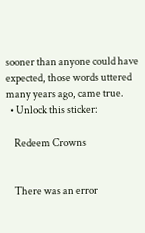sooner than anyone could have expected, those words uttered many years ago, came true.
  • Unlock this sticker:

    Redeem Crowns


    There was an error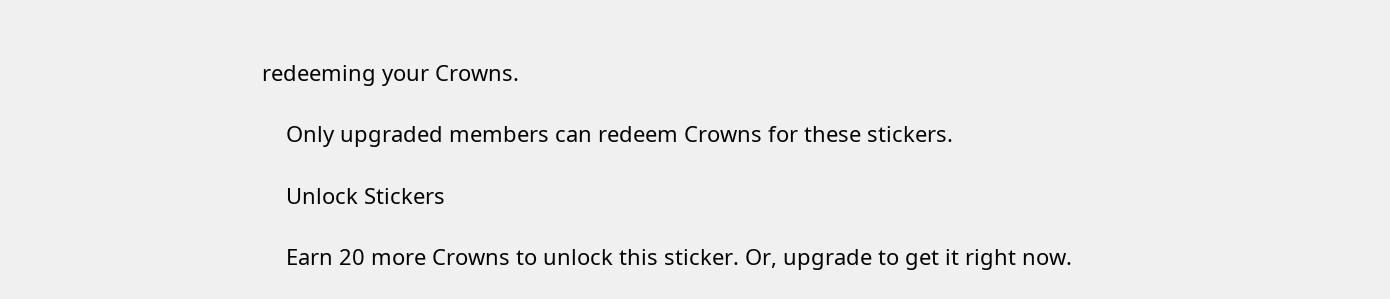redeeming your Crowns.

    Only upgraded members can redeem Crowns for these stickers.

    Unlock Stickers

    Earn 20 more Crowns to unlock this sticker. Or, upgrade to get it right now.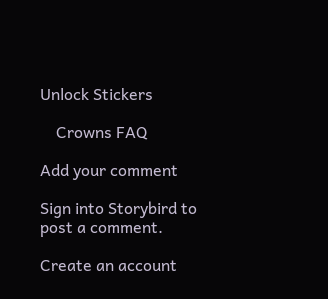Unlock Stickers

    Crowns FAQ

Add your comment

Sign into Storybird to post a comment.

Create an account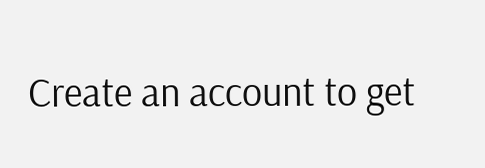Create an account to get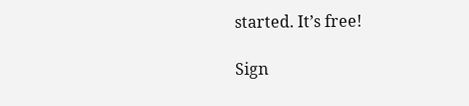started. It’s free!

Sign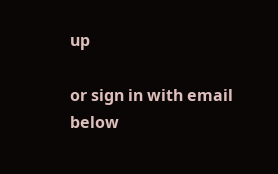up

or sign in with email below